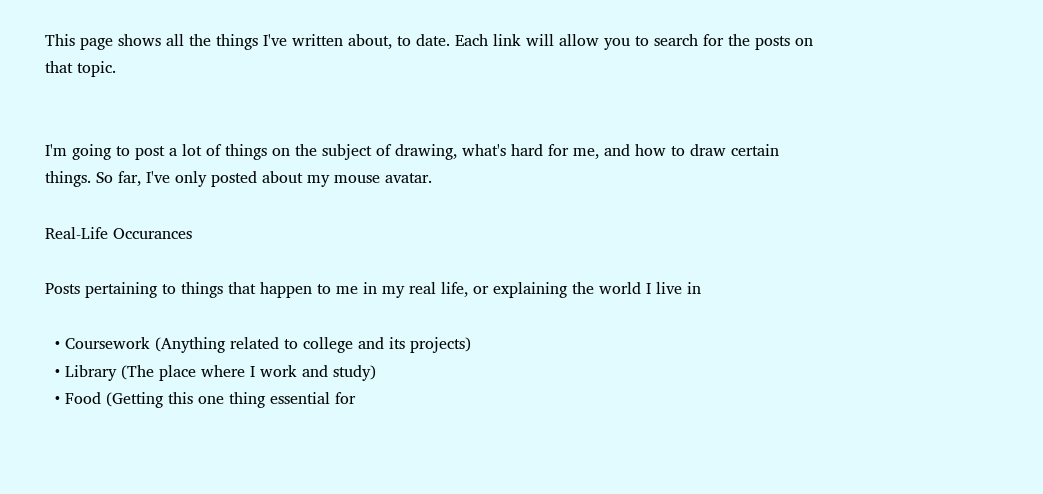This page shows all the things I've written about, to date. Each link will allow you to search for the posts on that topic.


I'm going to post a lot of things on the subject of drawing, what's hard for me, and how to draw certain things. So far, I've only posted about my mouse avatar.

Real-Life Occurances

Posts pertaining to things that happen to me in my real life, or explaining the world I live in

  • Coursework (Anything related to college and its projects)
  • Library (The place where I work and study)
  • Food (Getting this one thing essential for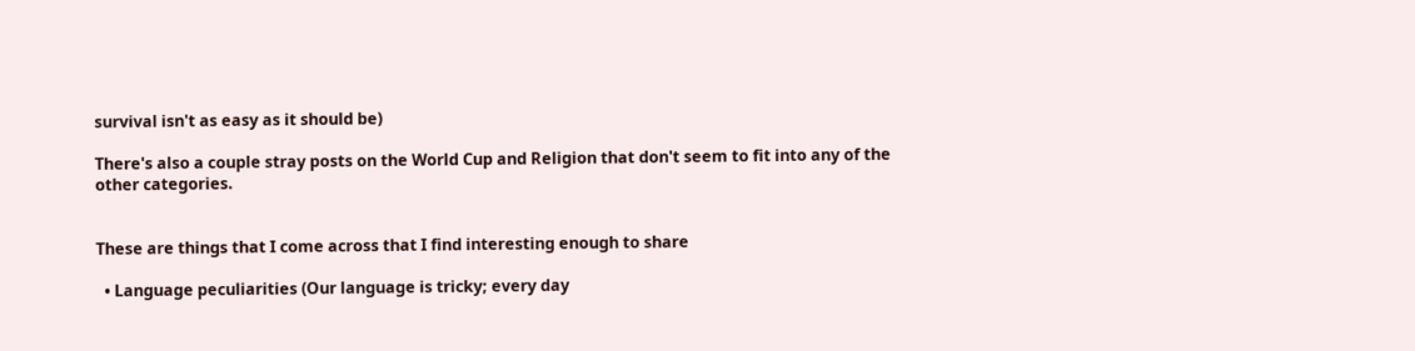survival isn't as easy as it should be)

There's also a couple stray posts on the World Cup and Religion that don't seem to fit into any of the other categories.


These are things that I come across that I find interesting enough to share

  • Language peculiarities (Our language is tricky; every day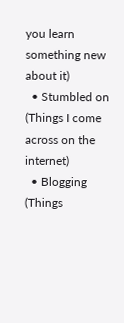you learn something new about it)
  • Stumbled on (Things I come across on the internet)
  • Blogging (Things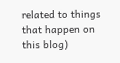related to things that happen on this blog)